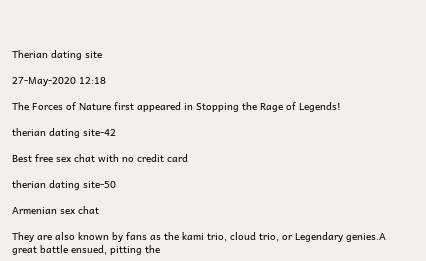Therian dating site

27-May-2020 12:18

The Forces of Nature first appeared in Stopping the Rage of Legends!

therian dating site-42

Best free sex chat with no credit card

therian dating site-50

Armenian sex chat

They are also known by fans as the kami trio, cloud trio, or Legendary genies.A great battle ensued, pitting the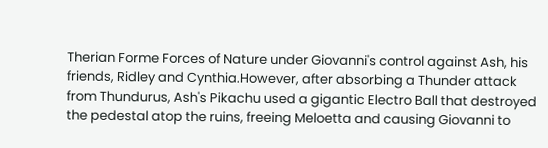Therian Forme Forces of Nature under Giovanni's control against Ash, his friends, Ridley and Cynthia.However, after absorbing a Thunder attack from Thundurus, Ash's Pikachu used a gigantic Electro Ball that destroyed the pedestal atop the ruins, freeing Meloetta and causing Giovanni to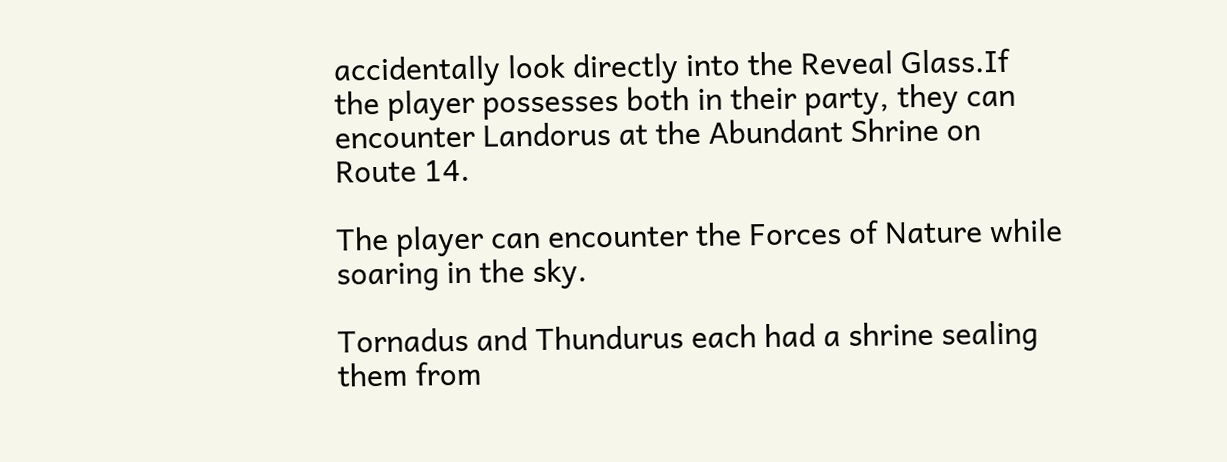accidentally look directly into the Reveal Glass.If the player possesses both in their party, they can encounter Landorus at the Abundant Shrine on Route 14.

The player can encounter the Forces of Nature while soaring in the sky.

Tornadus and Thundurus each had a shrine sealing them from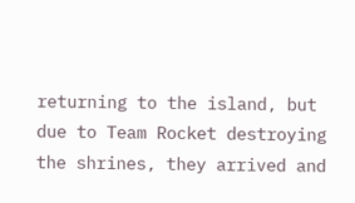returning to the island, but due to Team Rocket destroying the shrines, they arrived and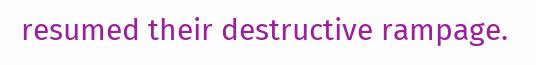resumed their destructive rampage.